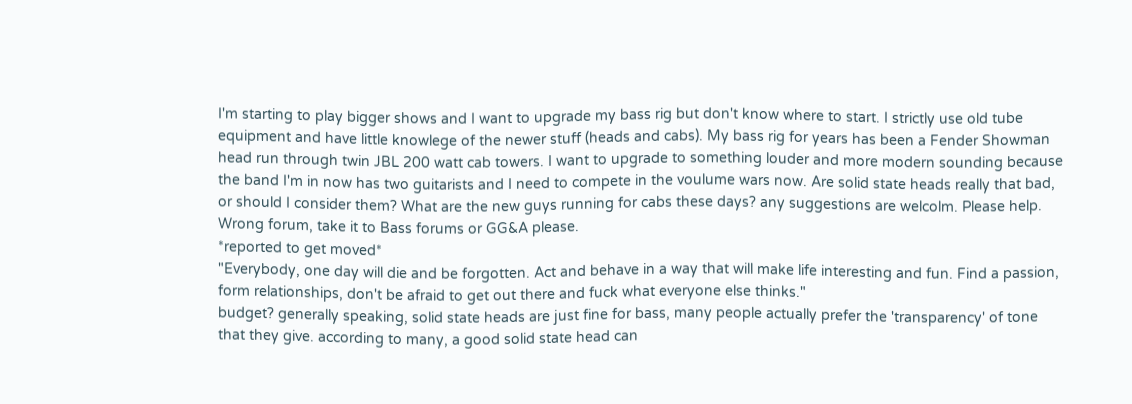I'm starting to play bigger shows and I want to upgrade my bass rig but don't know where to start. I strictly use old tube equipment and have little knowlege of the newer stuff (heads and cabs). My bass rig for years has been a Fender Showman head run through twin JBL 200 watt cab towers. I want to upgrade to something louder and more modern sounding because the band I'm in now has two guitarists and I need to compete in the voulume wars now. Are solid state heads really that bad, or should I consider them? What are the new guys running for cabs these days? any suggestions are welcolm. Please help.
Wrong forum, take it to Bass forums or GG&A please.
*reported to get moved*
"Everybody, one day will die and be forgotten. Act and behave in a way that will make life interesting and fun. Find a passion, form relationships, don't be afraid to get out there and fuck what everyone else thinks."
budget? generally speaking, solid state heads are just fine for bass, many people actually prefer the 'transparency' of tone that they give. according to many, a good solid state head can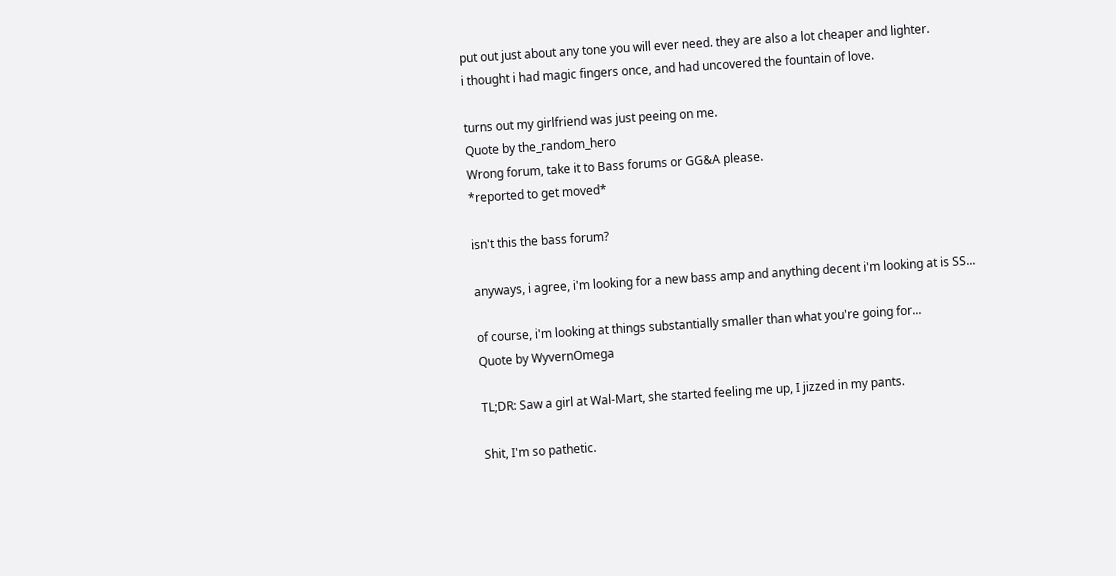put out just about any tone you will ever need. they are also a lot cheaper and lighter.
i thought i had magic fingers once, and had uncovered the fountain of love.

turns out my girlfriend was just peeing on me.
Quote by the_random_hero
Wrong forum, take it to Bass forums or GG&A please.
*reported to get moved*

isn't this the bass forum?

anyways, i agree, i'm looking for a new bass amp and anything decent i'm looking at is SS...

of course, i'm looking at things substantially smaller than what you're going for...
Quote by WyvernOmega

TL;DR: Saw a girl at Wal-Mart, she started feeling me up, I jizzed in my pants.

Shit, I'm so pathetic.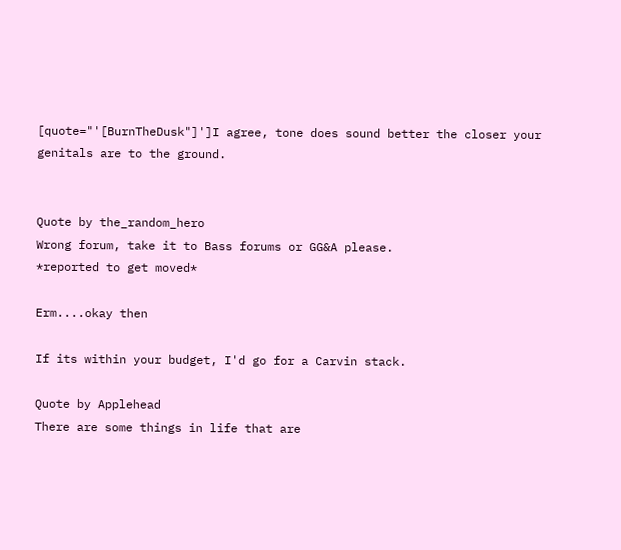[quote="'[BurnTheDusk"]']I agree, tone does sound better the closer your genitals are to the ground.


Quote by the_random_hero
Wrong forum, take it to Bass forums or GG&A please.
*reported to get moved*

Erm....okay then

If its within your budget, I'd go for a Carvin stack.

Quote by Applehead
There are some things in life that are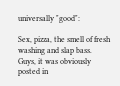universally "good":

Sex, pizza, the smell of fresh washing and slap bass.
Guys, it was obviously posted in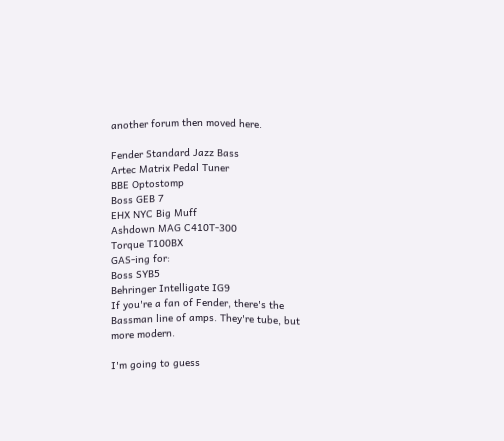another forum then moved here.

Fender Standard Jazz Bass
Artec Matrix Pedal Tuner
BBE Optostomp
Boss GEB 7
EHX NYC Big Muff
Ashdown MAG C410T-300
Torque T100BX
GAS-ing for:
Boss SYB5
Behringer Intelligate IG9
If you're a fan of Fender, there's the Bassman line of amps. They're tube, but more modern.

I'm going to guess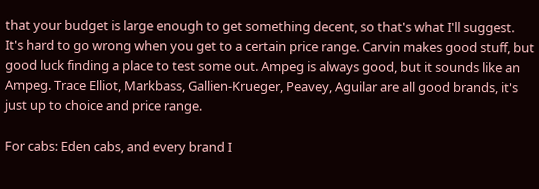that your budget is large enough to get something decent, so that's what I'll suggest. It's hard to go wrong when you get to a certain price range. Carvin makes good stuff, but good luck finding a place to test some out. Ampeg is always good, but it sounds like an Ampeg. Trace Elliot, Markbass, Gallien-Krueger, Peavey, Aguilar are all good brands, it's just up to choice and price range.

For cabs: Eden cabs, and every brand I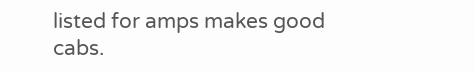listed for amps makes good cabs.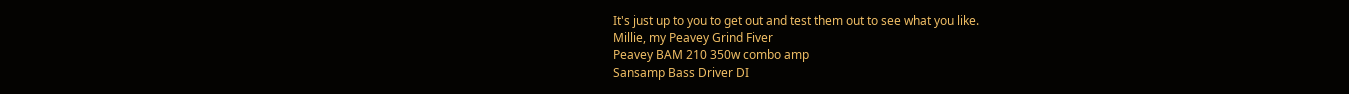It's just up to you to get out and test them out to see what you like.
Millie, my Peavey Grind Fiver
Peavey BAM 210 350w combo amp
Sansamp Bass Driver DI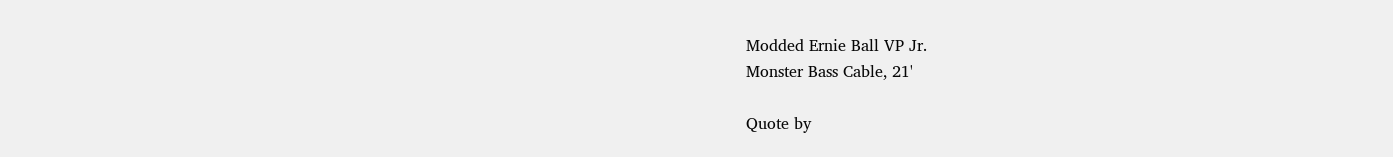Modded Ernie Ball VP Jr.
Monster Bass Cable, 21'

Quote by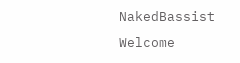NakedBassist
Welcome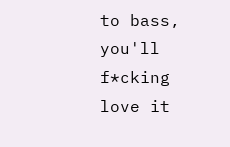to bass, you'll f*cking love it